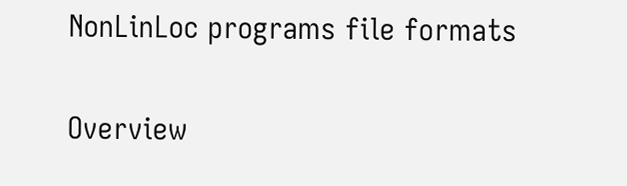NonLinLoc programs file formats

Overview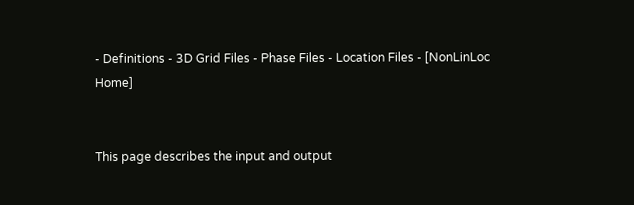- Definitions - 3D Grid Files - Phase Files - Location Files - [NonLinLoc Home]


This page describes the input and output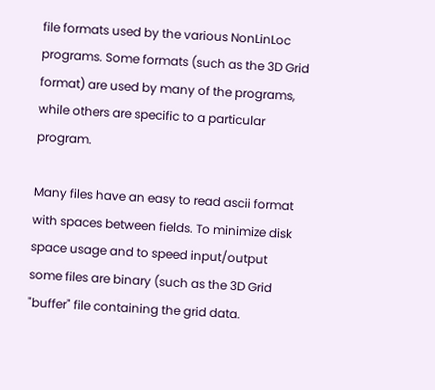file formats used by the various NonLinLoc programs. Some formats (such as the 3D Grid format) are used by many of the programs, while others are specific to a particular program.

Many files have an easy to read ascii format with spaces between fields. To minimize disk space usage and to speed input/output some files are binary (such as the 3D Grid "buffer" file containing the grid data.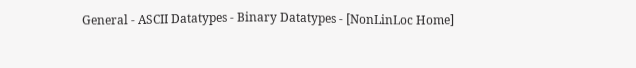General - ASCII Datatypes - Binary Datatypes - [NonLinLoc Home]